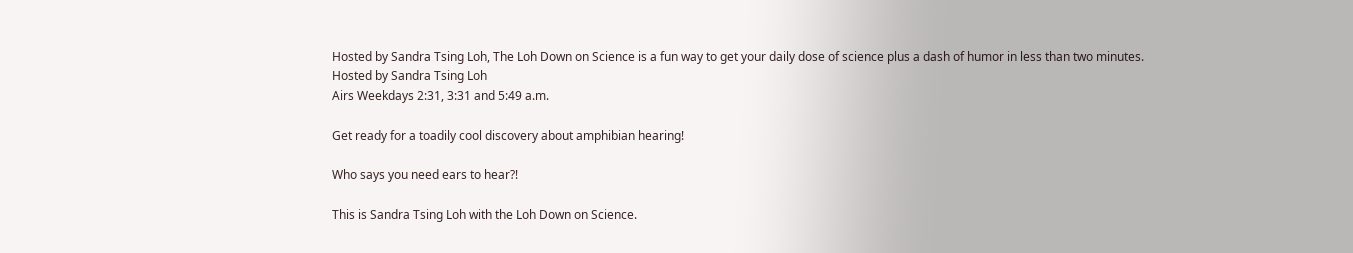Hosted by Sandra Tsing Loh, The Loh Down on Science is a fun way to get your daily dose of science plus a dash of humor in less than two minutes.
Hosted by Sandra Tsing Loh
Airs Weekdays 2:31, 3:31 and 5:49 a.m.

Get ready for a toadily cool discovery about amphibian hearing!

Who says you need ears to hear?!

This is Sandra Tsing Loh with the Loh Down on Science.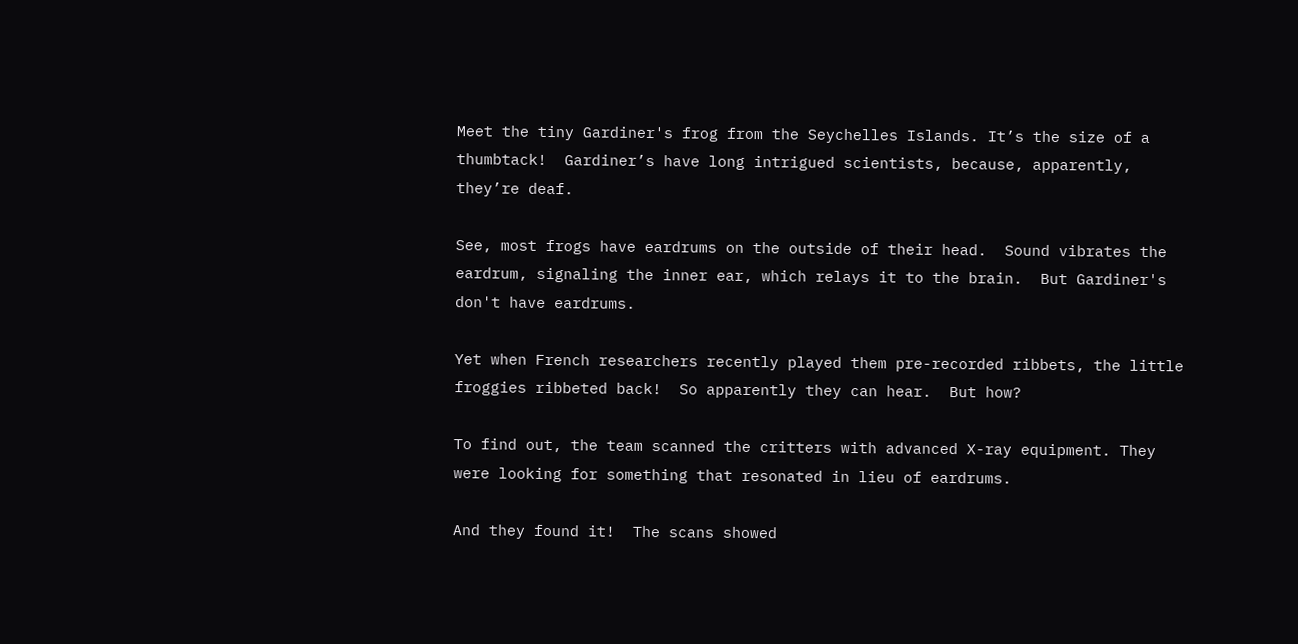Meet the tiny Gardiner's frog from the Seychelles Islands. It’s the size of a thumbtack!  Gardiner’s have long intrigued scientists, because, apparently, they’re deaf.

See, most frogs have eardrums on the outside of their head.  Sound vibrates the eardrum, signaling the inner ear, which relays it to the brain.  But Gardiner's don't have eardrums.

Yet when French researchers recently played them pre-recorded ribbets, the little froggies ribbeted back!  So apparently they can hear.  But how?

To find out, the team scanned the critters with advanced X-ray equipment. They were looking for something that resonated in lieu of eardrums.

And they found it!  The scans showed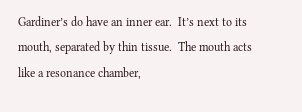Gardiner’s do have an inner ear.  It’s next to its mouth, separated by thin tissue.  The mouth acts like a resonance chamber,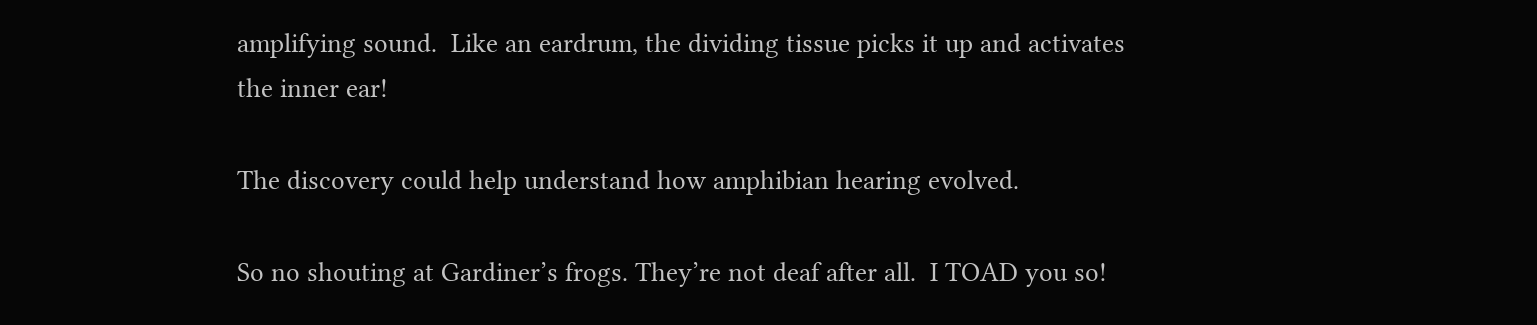amplifying sound.  Like an eardrum, the dividing tissue picks it up and activates the inner ear!

The discovery could help understand how amphibian hearing evolved.

So no shouting at Gardiner’s frogs. They’re not deaf after all.  I TOAD you so!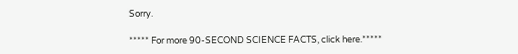Sorry.

***** For more 90-SECOND SCIENCE FACTS, click here.*****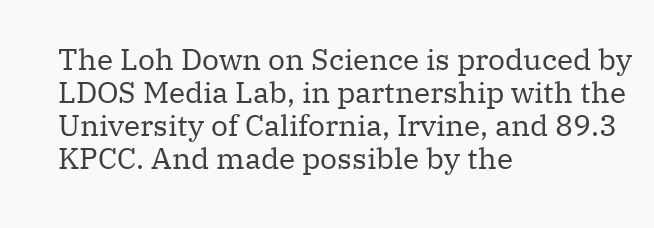The Loh Down on Science is produced by LDOS Media Lab, in partnership with the University of California, Irvine, and 89.3 KPCC. And made possible by the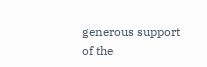generous support of the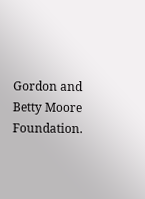Gordon and Betty Moore Foundation.